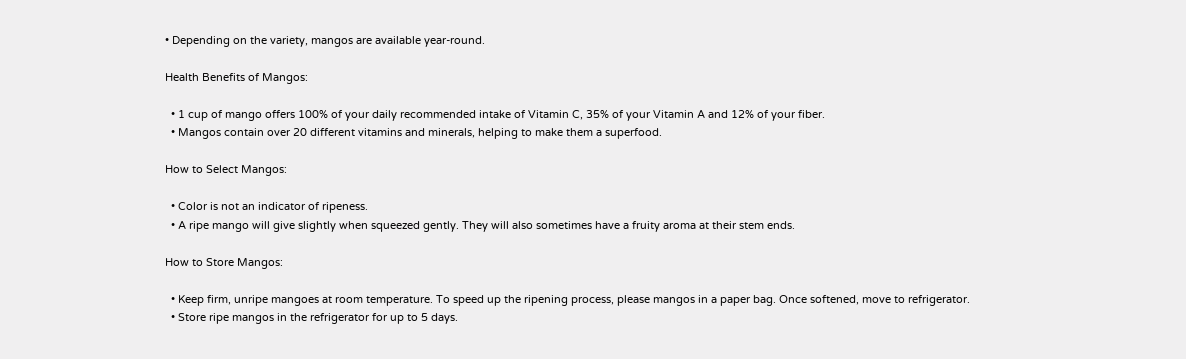• Depending on the variety, mangos are available year-round.

Health Benefits of Mangos:

  • 1 cup of mango offers 100% of your daily recommended intake of Vitamin C, 35% of your Vitamin A and 12% of your fiber.
  • Mangos contain over 20 different vitamins and minerals, helping to make them a superfood.

How to Select Mangos:

  • Color is not an indicator of ripeness.
  • A ripe mango will give slightly when squeezed gently. They will also sometimes have a fruity aroma at their stem ends.

How to Store Mangos:

  • Keep firm, unripe mangoes at room temperature. To speed up the ripening process, please mangos in a paper bag. Once softened, move to refrigerator.
  • Store ripe mangos in the refrigerator for up to 5 days.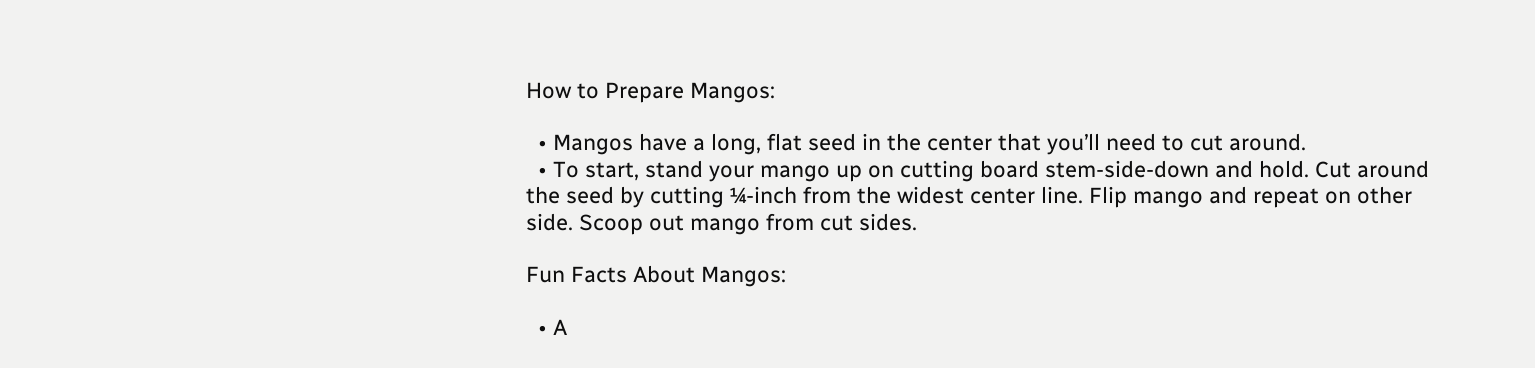How to Prepare Mangos:

  • Mangos have a long, flat seed in the center that you’ll need to cut around.
  • To start, stand your mango up on cutting board stem-side-down and hold. Cut around the seed by cutting ¼-inch from the widest center line. Flip mango and repeat on other side. Scoop out mango from cut sides.

Fun Facts About Mangos:

  • A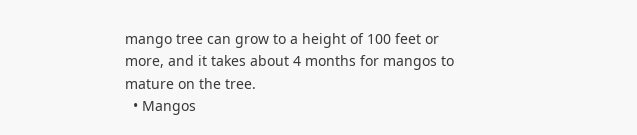mango tree can grow to a height of 100 feet or more, and it takes about 4 months for mangos to mature on the tree.
  • Mangos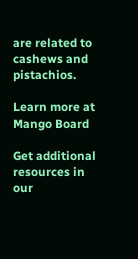are related to cashews and pistachios.

Learn more at Mango Board

Get additional resources in our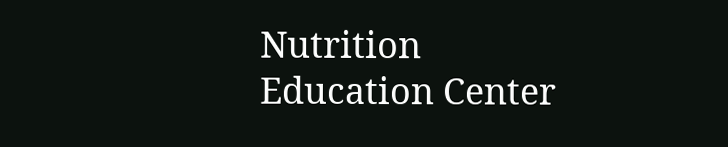Nutrition Education Center